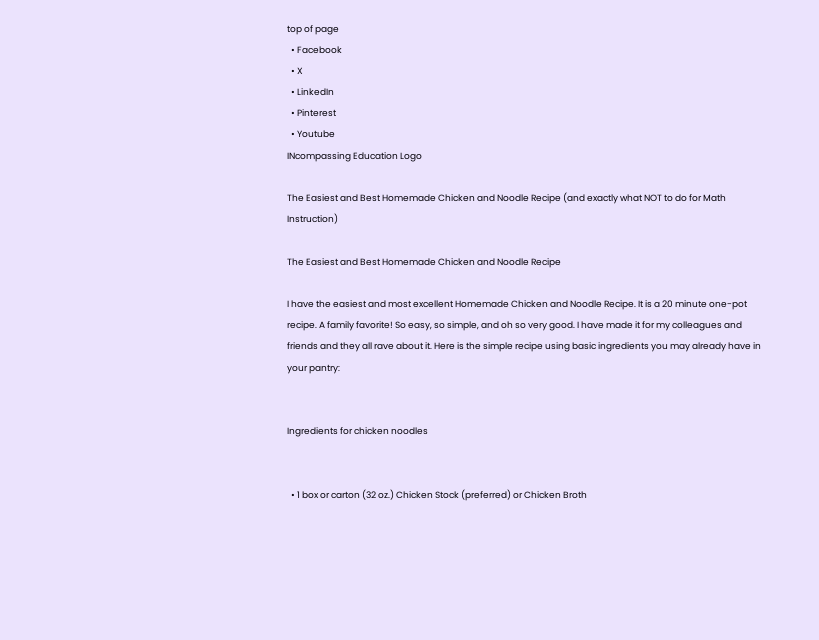top of page
  • Facebook
  • X
  • LinkedIn
  • Pinterest
  • Youtube
INcompassing Education Logo

The Easiest and Best Homemade Chicken and Noodle Recipe (and exactly what NOT to do for Math Instruction)

The Easiest and Best Homemade Chicken and Noodle Recipe

I have the easiest and most excellent Homemade Chicken and Noodle Recipe. It is a 20 minute one-pot recipe. A family favorite! So easy, so simple, and oh so very good. I have made it for my colleagues and friends and they all rave about it. Here is the simple recipe using basic ingredients you may already have in your pantry:


Ingredients for chicken noodles


  • 1 box or carton (32 oz.) Chicken Stock (preferred) or Chicken Broth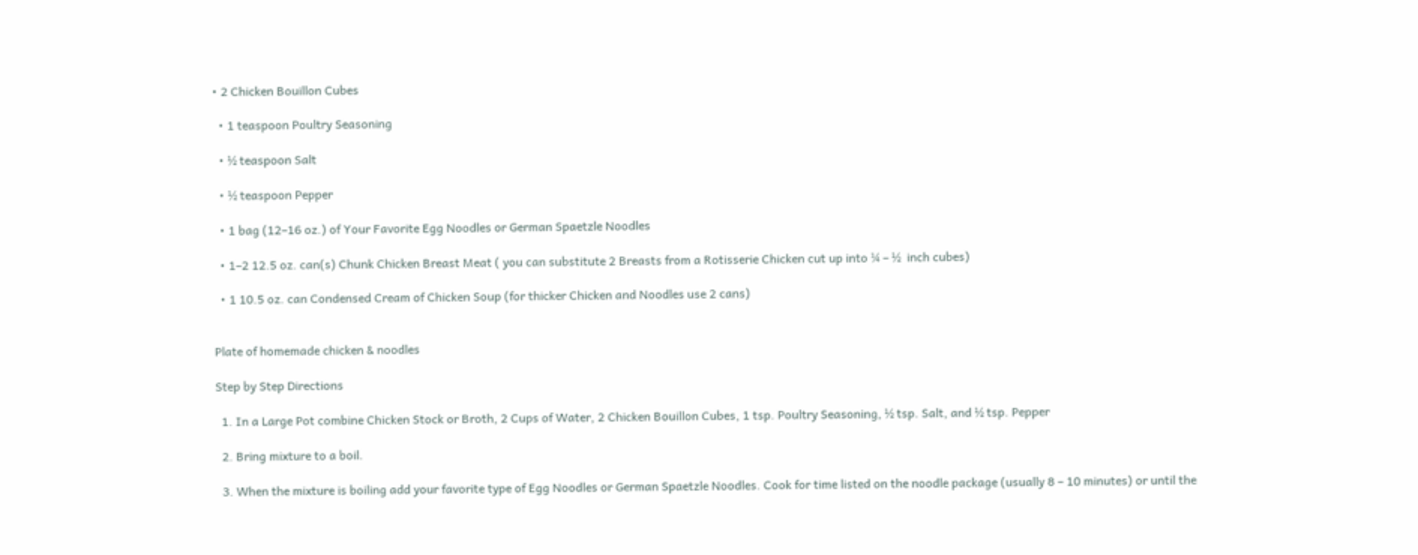• 2 Chicken Bouillon Cubes

  • 1 teaspoon Poultry Seasoning

  • ½ teaspoon Salt

  • ½ teaspoon Pepper

  • 1 bag (12–16 oz.) of Your Favorite Egg Noodles or German Spaetzle Noodles

  • 1–2 12.5 oz. can(s) Chunk Chicken Breast Meat ( you can substitute 2 Breasts from a Rotisserie Chicken cut up into ¼ – ½  inch cubes)

  • 1 10.5 oz. can Condensed Cream of Chicken Soup (for thicker Chicken and Noodles use 2 cans)


Plate of homemade chicken & noodles

Step by Step Directions

  1. In a Large Pot combine Chicken Stock or Broth, 2 Cups of Water, 2 Chicken Bouillon Cubes, 1 tsp. Poultry Seasoning, ½ tsp. Salt, and ½ tsp. Pepper

  2. Bring mixture to a boil.

  3. When the mixture is boiling add your favorite type of Egg Noodles or German Spaetzle Noodles. Cook for time listed on the noodle package (usually 8 – 10 minutes) or until the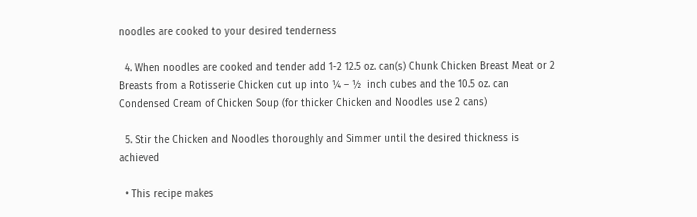noodles are cooked to your desired tenderness

  4. When noodles are cooked and tender add 1-2 12.5 oz. can(s) Chunk Chicken Breast Meat or 2 Breasts from a Rotisserie Chicken cut up into ¼ – ½  inch cubes and the 10.5 oz. can Condensed Cream of Chicken Soup (for thicker Chicken and Noodles use 2 cans)

  5. Stir the Chicken and Noodles thoroughly and Simmer until the desired thickness is achieved

  • This recipe makes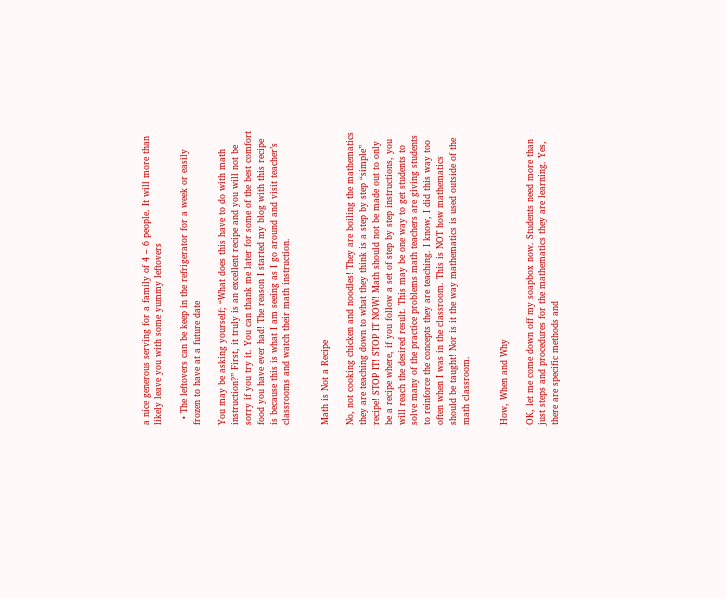a nice generous serving for a family of 4 – 6 people. It will more than likely leave you with some yummy leftovers

  • The leftovers can be keep in the refrigerator for a week or easily frozen to have at a future date

You may be asking yourself; “What does this have to do with math instruction?” First, it truly is an excellent recipe and you will not be sorry if you try it. You can thank me later for some of the best comfort food you have ever had! The reason I started my blog with this recipe is because this is what I am seeing as I go around and visit teacher’s classrooms and watch their math instruction.


Math is Not a Recipe

No, not cooking chicken and noodles! They are boiling the mathematics they are teaching down to what they think is a step by step “simple” recipe! STOP IT! STOP IT NOW! Math should not be made out to only be a recipe where, if you follow a set of step by step instructions, you will reach the desired result. This may be one way to get students to solve many of the practice problems math teachers are giving students to reinforce the concepts they are teaching. I know, I did this way too often when I was in the classroom. This is NOT how mathematics should be taught! Nor is it the way mathematics is used outside of the math classroom.


How, When and Why

OK, let me come down off my soapbox now. Students need more than just steps and procedures for the mathematics they are learning. Yes, there are specific methods and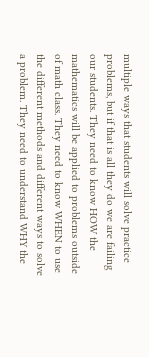multiple ways that students will solve practice problems, but if that is all they do we are failing our students. They need to know HOW the mathematics will be applied to problems outside of math class. They need to know WHEN to use the different methods and different ways to solve a problem. They need to understand WHY the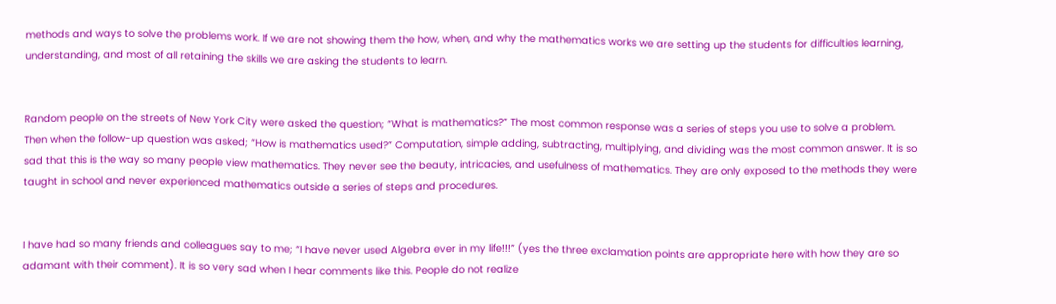methods and ways to solve the problems work. If we are not showing them the how, when, and why the mathematics works we are setting up the students for difficulties learning, understanding, and most of all retaining the skills we are asking the students to learn.


Random people on the streets of New York City were asked the question; “What is mathematics?” The most common response was a series of steps you use to solve a problem. Then when the follow-up question was asked; “How is mathematics used?” Computation, simple adding, subtracting, multiplying, and dividing was the most common answer. It is so sad that this is the way so many people view mathematics. They never see the beauty, intricacies, and usefulness of mathematics. They are only exposed to the methods they were taught in school and never experienced mathematics outside a series of steps and procedures.


I have had so many friends and colleagues say to me; “I have never used Algebra ever in my life!!!” (yes the three exclamation points are appropriate here with how they are so adamant with their comment). It is so very sad when I hear comments like this. People do not realize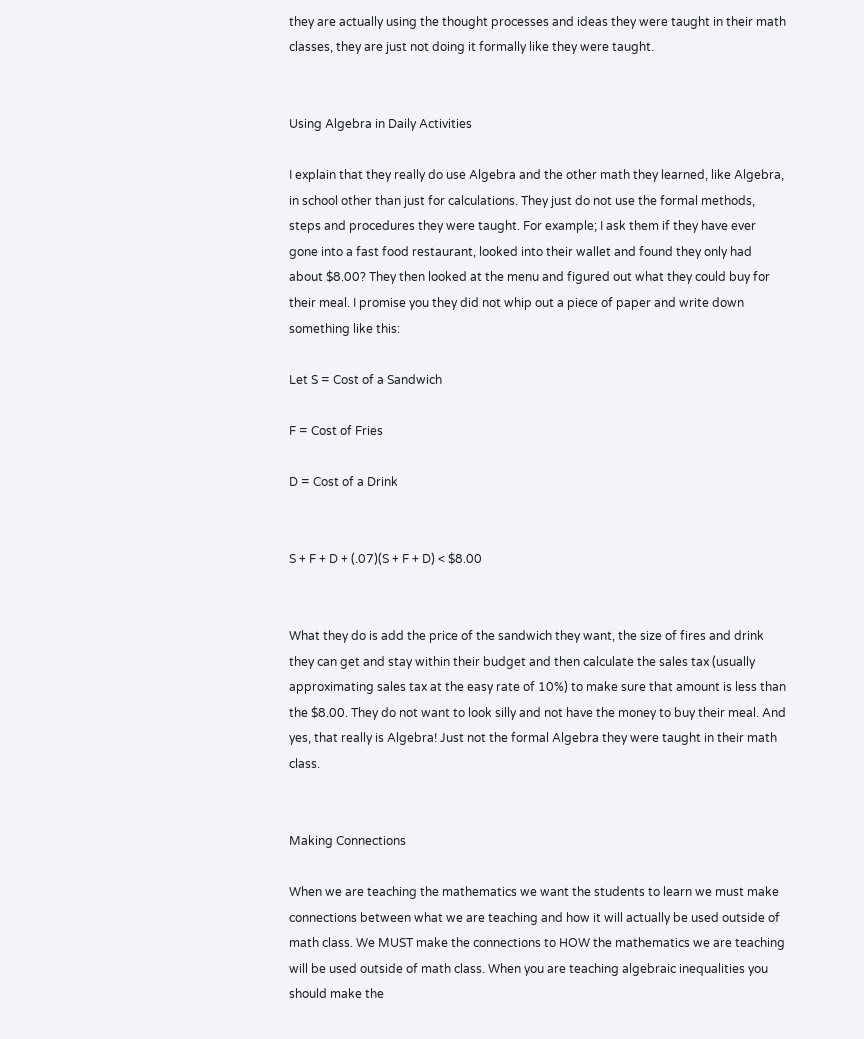they are actually using the thought processes and ideas they were taught in their math classes, they are just not doing it formally like they were taught.


Using Algebra in Daily Activities

I explain that they really do use Algebra and the other math they learned, like Algebra, in school other than just for calculations. They just do not use the formal methods, steps and procedures they were taught. For example; I ask them if they have ever gone into a fast food restaurant, looked into their wallet and found they only had about $8.00? They then looked at the menu and figured out what they could buy for their meal. I promise you they did not whip out a piece of paper and write down something like this:

Let S = Cost of a Sandwich

F = Cost of Fries

D = Cost of a Drink


S + F + D + (.07)(S + F + D) < $8.00


What they do is add the price of the sandwich they want, the size of fires and drink they can get and stay within their budget and then calculate the sales tax (usually approximating sales tax at the easy rate of 10%) to make sure that amount is less than the $8.00. They do not want to look silly and not have the money to buy their meal. And yes, that really is Algebra! Just not the formal Algebra they were taught in their math class.


Making Connections

When we are teaching the mathematics we want the students to learn we must make connections between what we are teaching and how it will actually be used outside of math class. We MUST make the connections to HOW the mathematics we are teaching will be used outside of math class. When you are teaching algebraic inequalities you should make the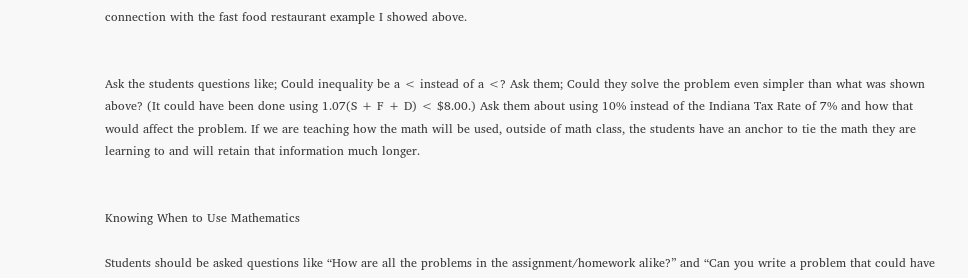connection with the fast food restaurant example I showed above.


Ask the students questions like; Could inequality be a < instead of a <? Ask them; Could they solve the problem even simpler than what was shown above? (It could have been done using 1.07(S + F + D) < $8.00.) Ask them about using 10% instead of the Indiana Tax Rate of 7% and how that would affect the problem. If we are teaching how the math will be used, outside of math class, the students have an anchor to tie the math they are learning to and will retain that information much longer.


Knowing When to Use Mathematics

Students should be asked questions like “How are all the problems in the assignment/homework alike?” and “Can you write a problem that could have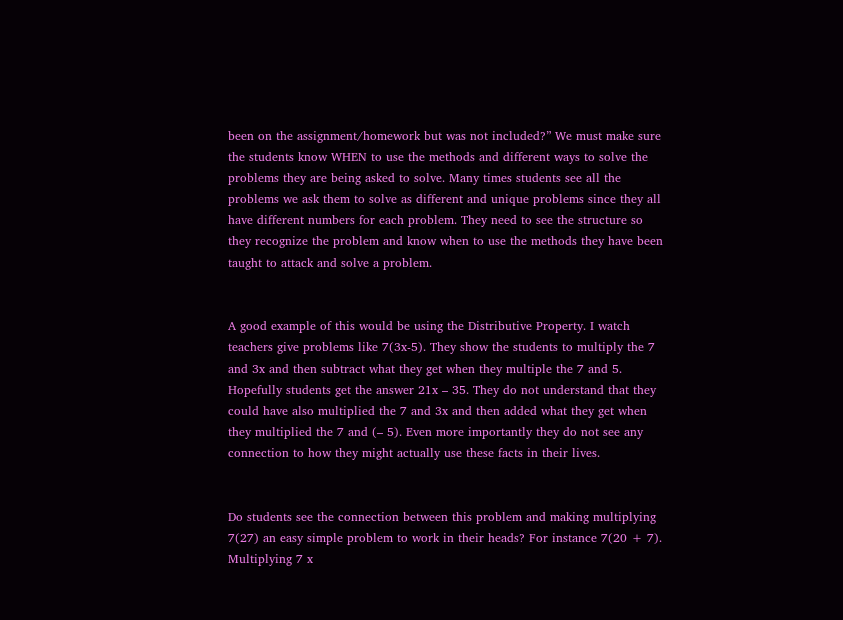been on the assignment/homework but was not included?” We must make sure the students know WHEN to use the methods and different ways to solve the problems they are being asked to solve. Many times students see all the problems we ask them to solve as different and unique problems since they all have different numbers for each problem. They need to see the structure so they recognize the problem and know when to use the methods they have been taught to attack and solve a problem.


A good example of this would be using the Distributive Property. I watch teachers give problems like 7(3x-5). They show the students to multiply the 7 and 3x and then subtract what they get when they multiple the 7 and 5. Hopefully students get the answer 21x – 35. They do not understand that they could have also multiplied the 7 and 3x and then added what they get when they multiplied the 7 and (– 5). Even more importantly they do not see any connection to how they might actually use these facts in their lives.


Do students see the connection between this problem and making multiplying 7(27) an easy simple problem to work in their heads? For instance 7(20 + 7). Multiplying 7 x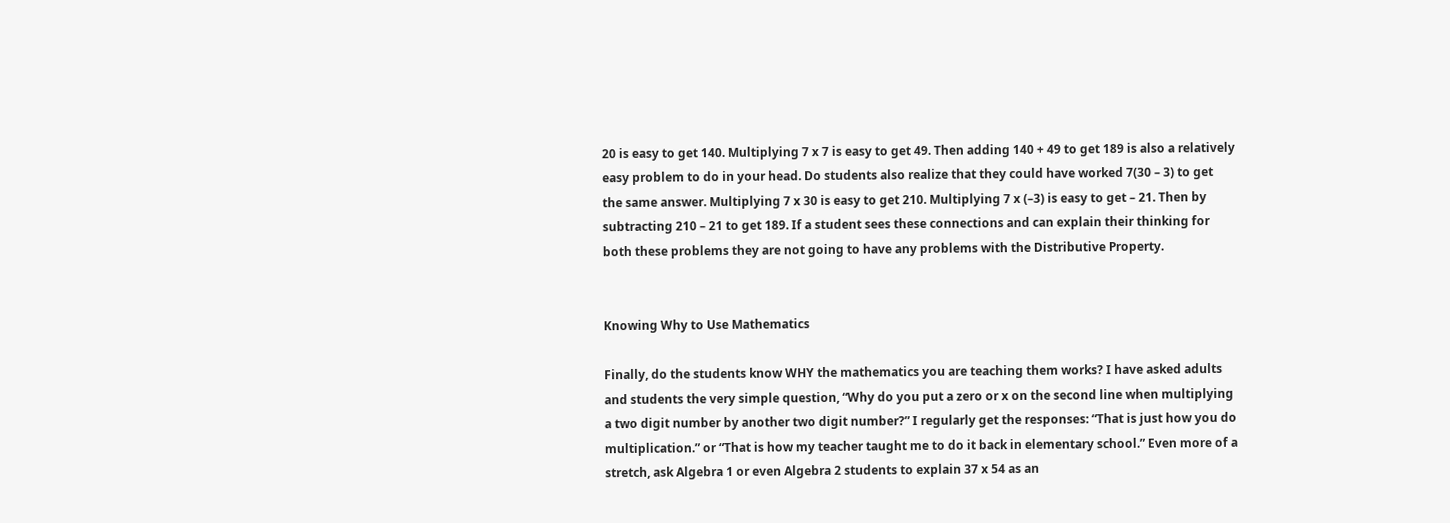20 is easy to get 140. Multiplying 7 x 7 is easy to get 49. Then adding 140 + 49 to get 189 is also a relatively easy problem to do in your head. Do students also realize that they could have worked 7(30 – 3) to get the same answer. Multiplying 7 x 30 is easy to get 210. Multiplying 7 x (–3) is easy to get – 21. Then by subtracting 210 – 21 to get 189. If a student sees these connections and can explain their thinking for both these problems they are not going to have any problems with the Distributive Property.


Knowing Why to Use Mathematics

Finally, do the students know WHY the mathematics you are teaching them works? I have asked adults and students the very simple question, “Why do you put a zero or x on the second line when multiplying a two digit number by another two digit number?” I regularly get the responses: “That is just how you do multiplication.” or “That is how my teacher taught me to do it back in elementary school.” Even more of a stretch, ask Algebra 1 or even Algebra 2 students to explain 37 x 54 as an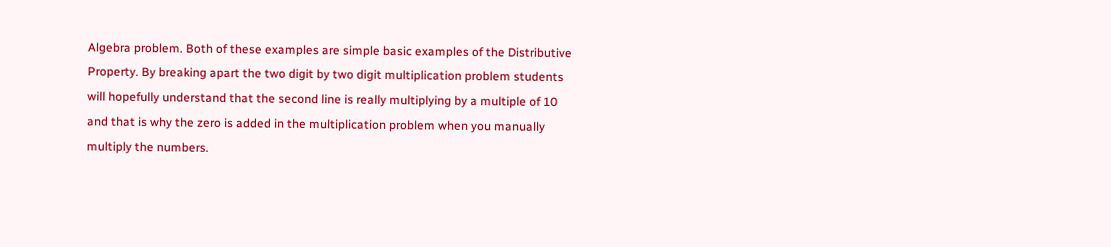Algebra problem. Both of these examples are simple basic examples of the Distributive Property. By breaking apart the two digit by two digit multiplication problem students will hopefully understand that the second line is really multiplying by a multiple of 10 and that is why the zero is added in the multiplication problem when you manually multiply the numbers.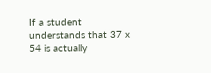If a student understands that 37 x 54 is actually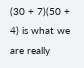(30 + 7)(50 + 4) is what we are really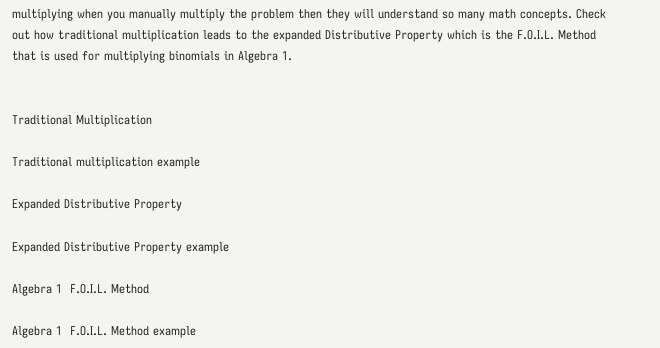multiplying when you manually multiply the problem then they will understand so many math concepts. Check out how traditional multiplication leads to the expanded Distributive Property which is the F.O.I.L. Method that is used for multiplying binomials in Algebra 1.


Traditional Multiplication

Traditional multiplication example

Expanded Distributive Property

Expanded Distributive Property example

Algebra 1  F.O.I.L. Method

Algebra 1  F.O.I.L. Method example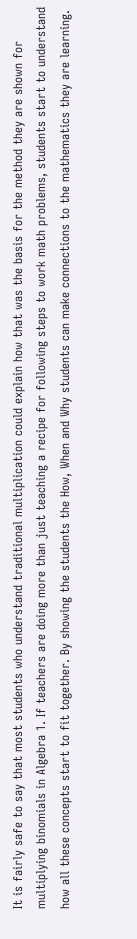It is fairly safe to say that most students who understand traditional multiplication could explain how that was the basis for the method they are shown for multiplying binomials in Algebra 1. If teachers are doing more than just teaching a recipe for following steps to work math problems, students start to understand how all these concepts start to fit together. By showing the students the How, When and Why students can make connections to the mathematics they are learning.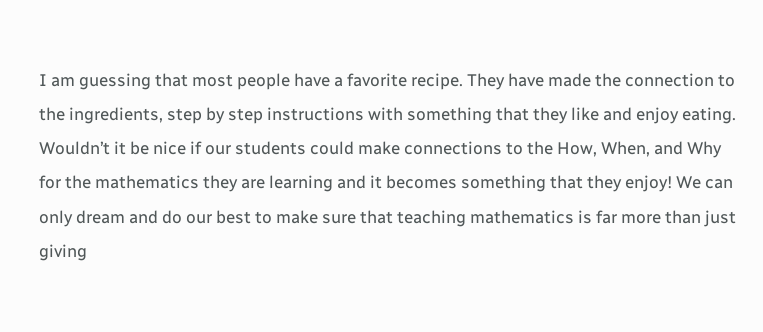I am guessing that most people have a favorite recipe. They have made the connection to the ingredients, step by step instructions with something that they like and enjoy eating. Wouldn’t it be nice if our students could make connections to the How, When, and Why for the mathematics they are learning and it becomes something that they enjoy! We can only dream and do our best to make sure that teaching mathematics is far more than just giving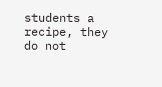students a recipe, they do not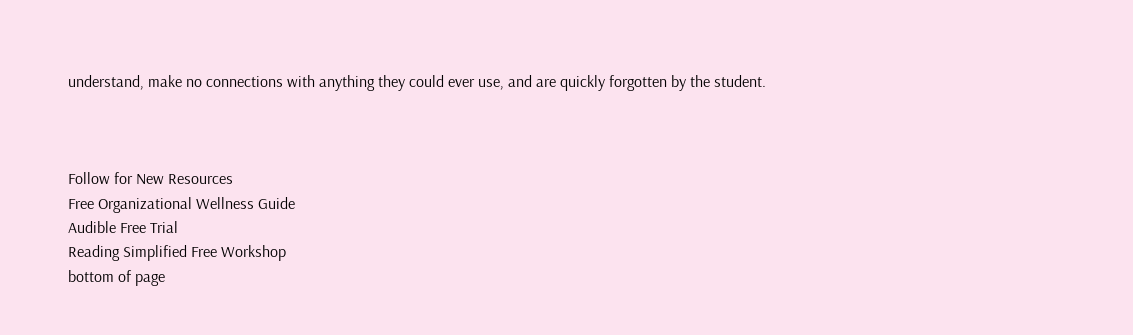understand, make no connections with anything they could ever use, and are quickly forgotten by the student.



Follow for New Resources
Free Organizational Wellness Guide
Audible Free Trial
Reading Simplified Free Workshop
bottom of page